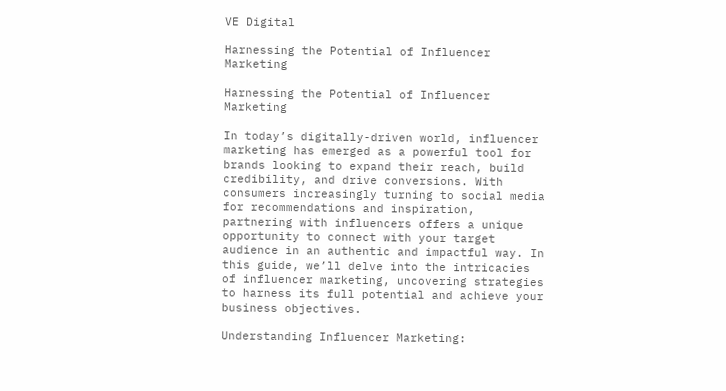VE Digital

Harnessing the Potential of Influencer Marketing

Harnessing the Potential of Influencer Marketing

In today’s digitally-driven world, influencer marketing has emerged as a powerful tool for brands looking to expand their reach, build credibility, and drive conversions. With consumers increasingly turning to social media for recommendations and inspiration, partnering with influencers offers a unique opportunity to connect with your target audience in an authentic and impactful way. In this guide, we’ll delve into the intricacies of influencer marketing, uncovering strategies to harness its full potential and achieve your business objectives.

Understanding Influencer Marketing: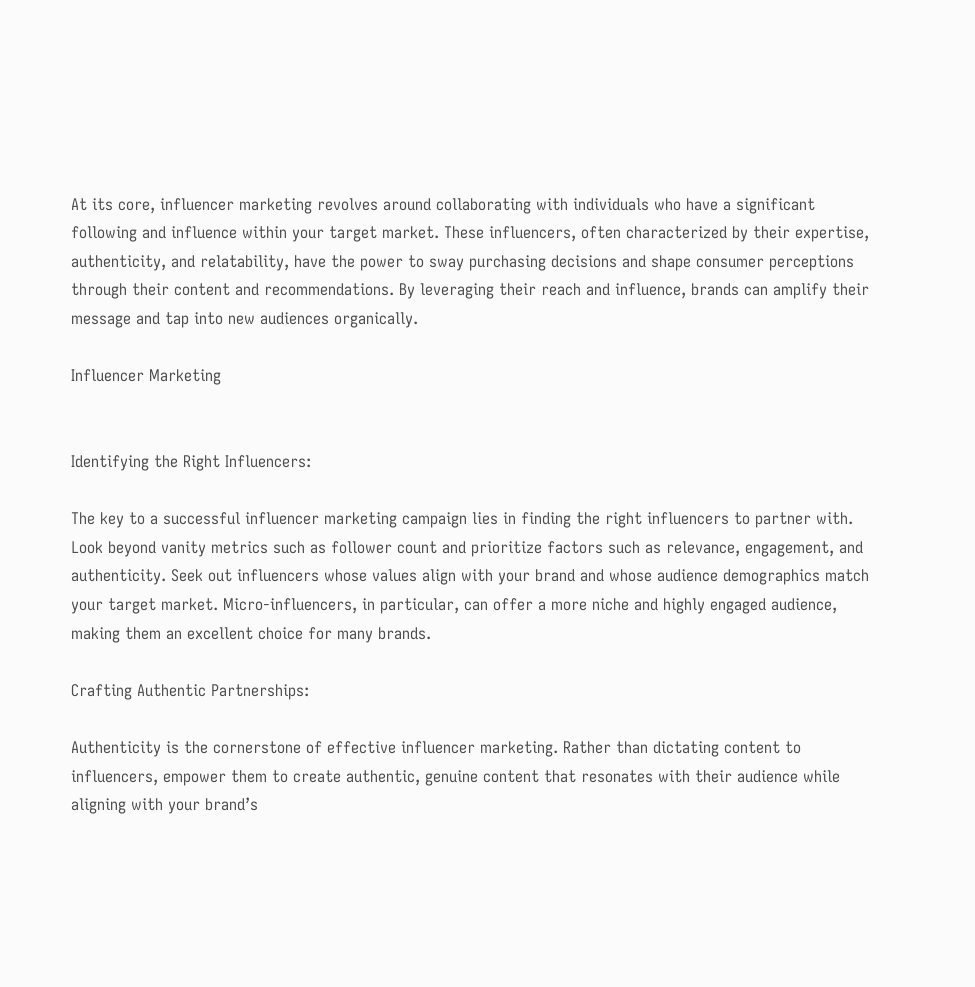At its core, influencer marketing revolves around collaborating with individuals who have a significant following and influence within your target market. These influencers, often characterized by their expertise, authenticity, and relatability, have the power to sway purchasing decisions and shape consumer perceptions through their content and recommendations. By leveraging their reach and influence, brands can amplify their message and tap into new audiences organically.

Influencer Marketing


Identifying the Right Influencers:

The key to a successful influencer marketing campaign lies in finding the right influencers to partner with. Look beyond vanity metrics such as follower count and prioritize factors such as relevance, engagement, and authenticity. Seek out influencers whose values align with your brand and whose audience demographics match your target market. Micro-influencers, in particular, can offer a more niche and highly engaged audience, making them an excellent choice for many brands.

Crafting Authentic Partnerships:

Authenticity is the cornerstone of effective influencer marketing. Rather than dictating content to influencers, empower them to create authentic, genuine content that resonates with their audience while aligning with your brand’s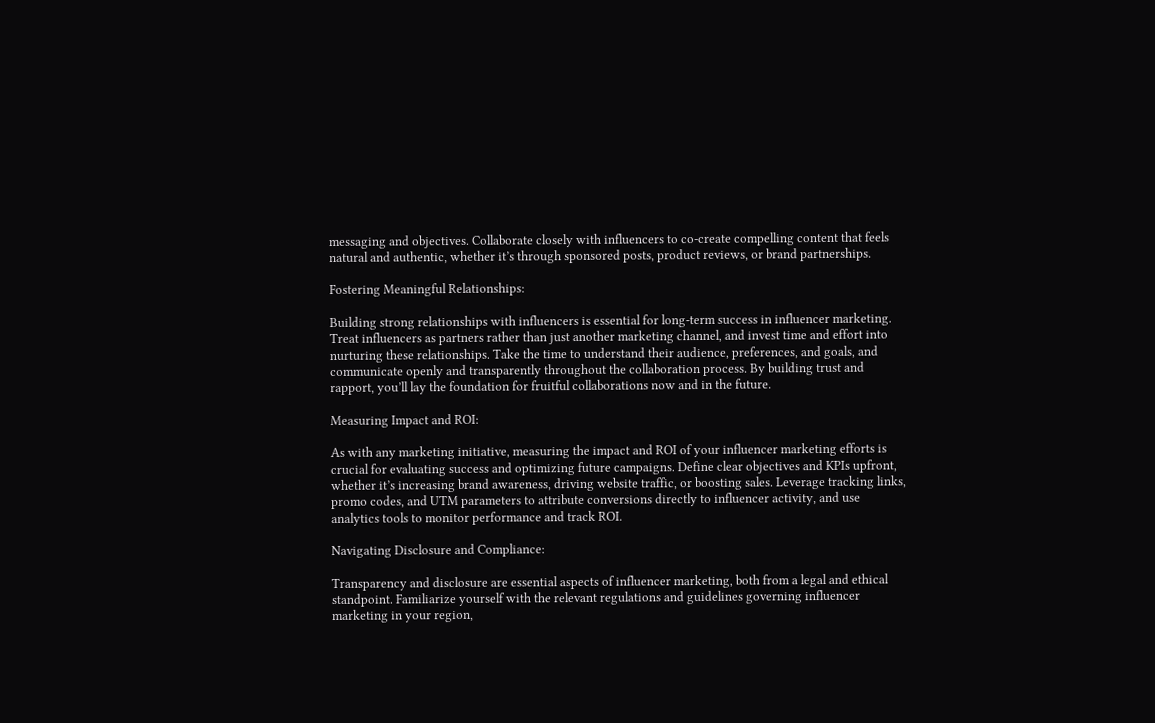messaging and objectives. Collaborate closely with influencers to co-create compelling content that feels natural and authentic, whether it’s through sponsored posts, product reviews, or brand partnerships.

Fostering Meaningful Relationships:

Building strong relationships with influencers is essential for long-term success in influencer marketing. Treat influencers as partners rather than just another marketing channel, and invest time and effort into nurturing these relationships. Take the time to understand their audience, preferences, and goals, and communicate openly and transparently throughout the collaboration process. By building trust and rapport, you’ll lay the foundation for fruitful collaborations now and in the future.

Measuring Impact and ROI:

As with any marketing initiative, measuring the impact and ROI of your influencer marketing efforts is crucial for evaluating success and optimizing future campaigns. Define clear objectives and KPIs upfront, whether it’s increasing brand awareness, driving website traffic, or boosting sales. Leverage tracking links, promo codes, and UTM parameters to attribute conversions directly to influencer activity, and use analytics tools to monitor performance and track ROI.

Navigating Disclosure and Compliance:

Transparency and disclosure are essential aspects of influencer marketing, both from a legal and ethical standpoint. Familiarize yourself with the relevant regulations and guidelines governing influencer marketing in your region,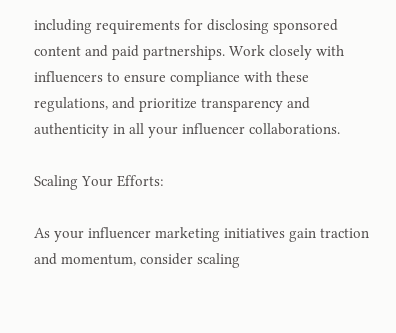including requirements for disclosing sponsored content and paid partnerships. Work closely with influencers to ensure compliance with these regulations, and prioritize transparency and authenticity in all your influencer collaborations.

Scaling Your Efforts:

As your influencer marketing initiatives gain traction and momentum, consider scaling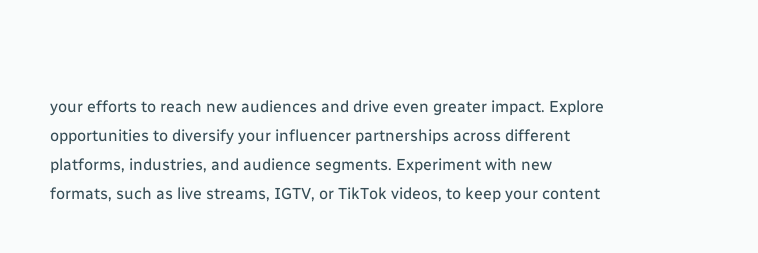your efforts to reach new audiences and drive even greater impact. Explore opportunities to diversify your influencer partnerships across different platforms, industries, and audience segments. Experiment with new formats, such as live streams, IGTV, or TikTok videos, to keep your content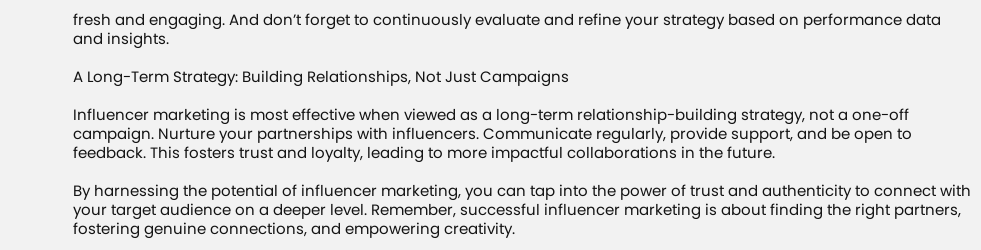fresh and engaging. And don’t forget to continuously evaluate and refine your strategy based on performance data and insights.

A Long-Term Strategy: Building Relationships, Not Just Campaigns

Influencer marketing is most effective when viewed as a long-term relationship-building strategy, not a one-off campaign. Nurture your partnerships with influencers. Communicate regularly, provide support, and be open to feedback. This fosters trust and loyalty, leading to more impactful collaborations in the future.

By harnessing the potential of influencer marketing, you can tap into the power of trust and authenticity to connect with your target audience on a deeper level. Remember, successful influencer marketing is about finding the right partners, fostering genuine connections, and empowering creativity.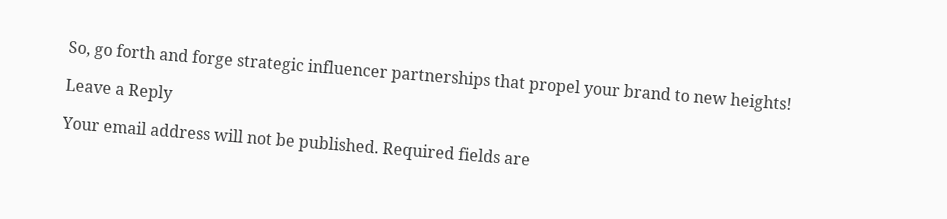So, go forth and forge strategic influencer partnerships that propel your brand to new heights!

Leave a Reply

Your email address will not be published. Required fields are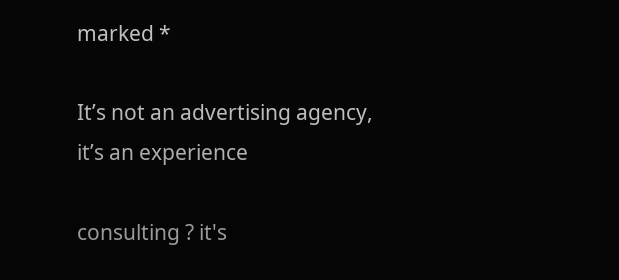marked *

It’s not an advertising agency, it’s an experience

consulting ? it's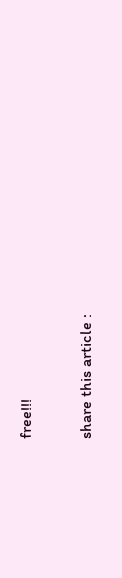free!!!

share this article :